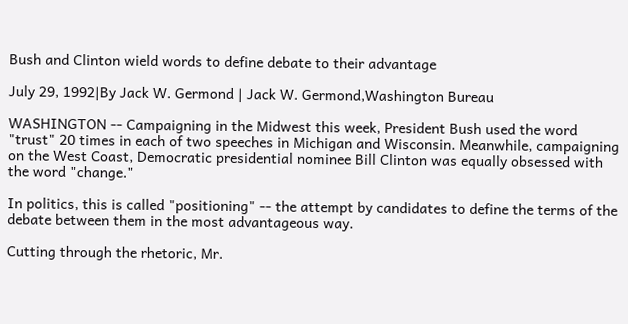Bush and Clinton wield words to define debate to their advantage

July 29, 1992|By Jack W. Germond | Jack W. Germond,Washington Bureau

WASHINGTON -- Campaigning in the Midwest this week, President Bush used the word "trust" 20 times in each of two speeches in Michigan and Wisconsin. Meanwhile, campaigning on the West Coast, Democratic presidential nominee Bill Clinton was equally obsessed with the word "change."

In politics, this is called "positioning" -- the attempt by candidates to define the terms of the debate between them in the most advantageous way.

Cutting through the rhetoric, Mr.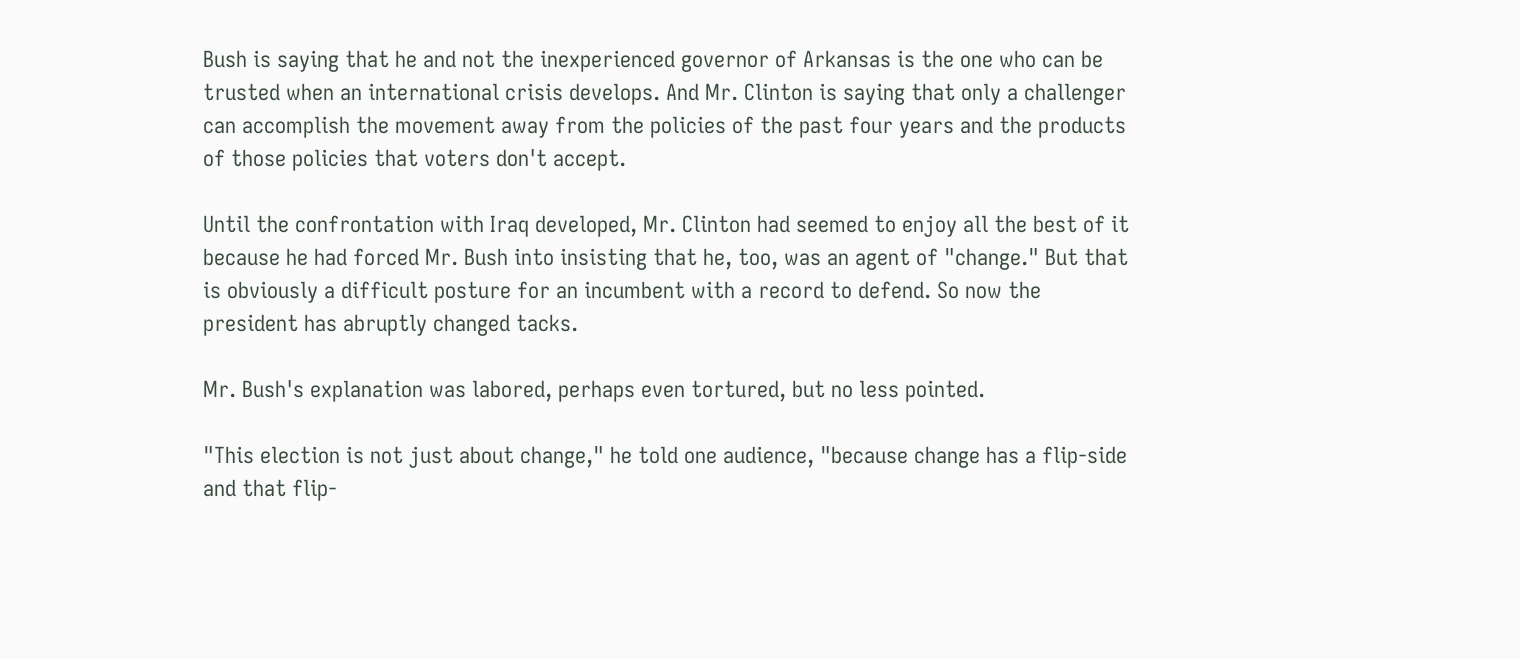Bush is saying that he and not the inexperienced governor of Arkansas is the one who can be trusted when an international crisis develops. And Mr. Clinton is saying that only a challenger can accomplish the movement away from the policies of the past four years and the products of those policies that voters don't accept.

Until the confrontation with Iraq developed, Mr. Clinton had seemed to enjoy all the best of it because he had forced Mr. Bush into insisting that he, too, was an agent of "change." But that is obviously a difficult posture for an incumbent with a record to defend. So now the president has abruptly changed tacks.

Mr. Bush's explanation was labored, perhaps even tortured, but no less pointed.

"This election is not just about change," he told one audience, "because change has a flip-side and that flip-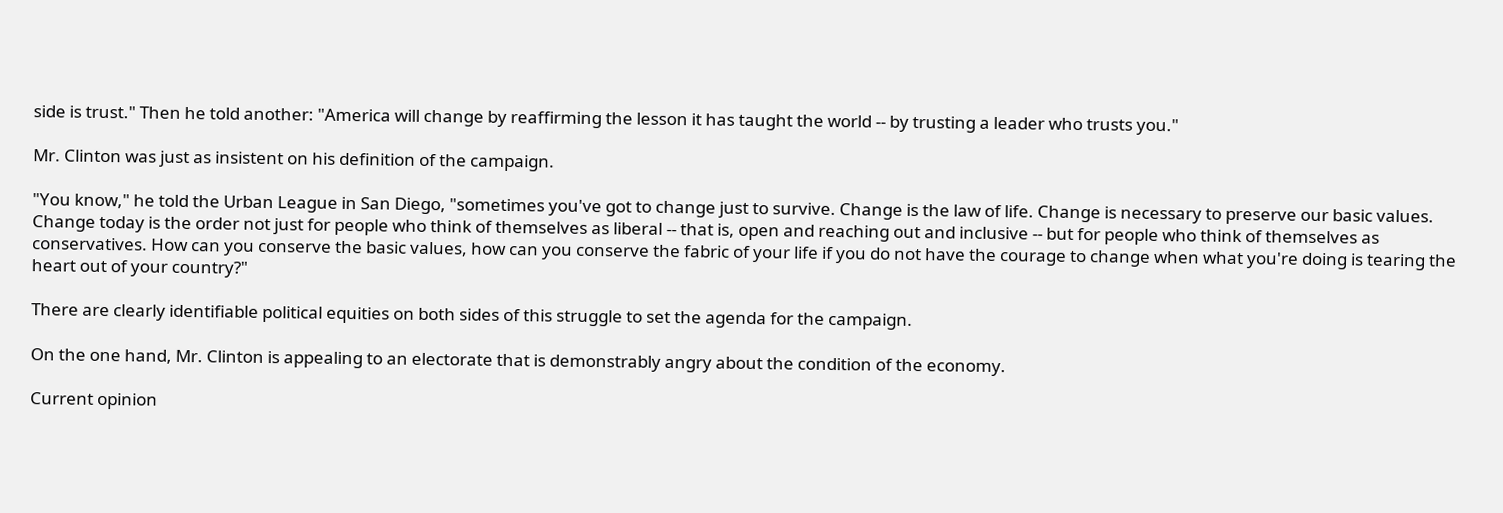side is trust." Then he told another: "America will change by reaffirming the lesson it has taught the world -- by trusting a leader who trusts you."

Mr. Clinton was just as insistent on his definition of the campaign.

"You know," he told the Urban League in San Diego, "sometimes you've got to change just to survive. Change is the law of life. Change is necessary to preserve our basic values. Change today is the order not just for people who think of themselves as liberal -- that is, open and reaching out and inclusive -- but for people who think of themselves as conservatives. How can you conserve the basic values, how can you conserve the fabric of your life if you do not have the courage to change when what you're doing is tearing the heart out of your country?"

There are clearly identifiable political equities on both sides of this struggle to set the agenda for the campaign.

On the one hand, Mr. Clinton is appealing to an electorate that is demonstrably angry about the condition of the economy.

Current opinion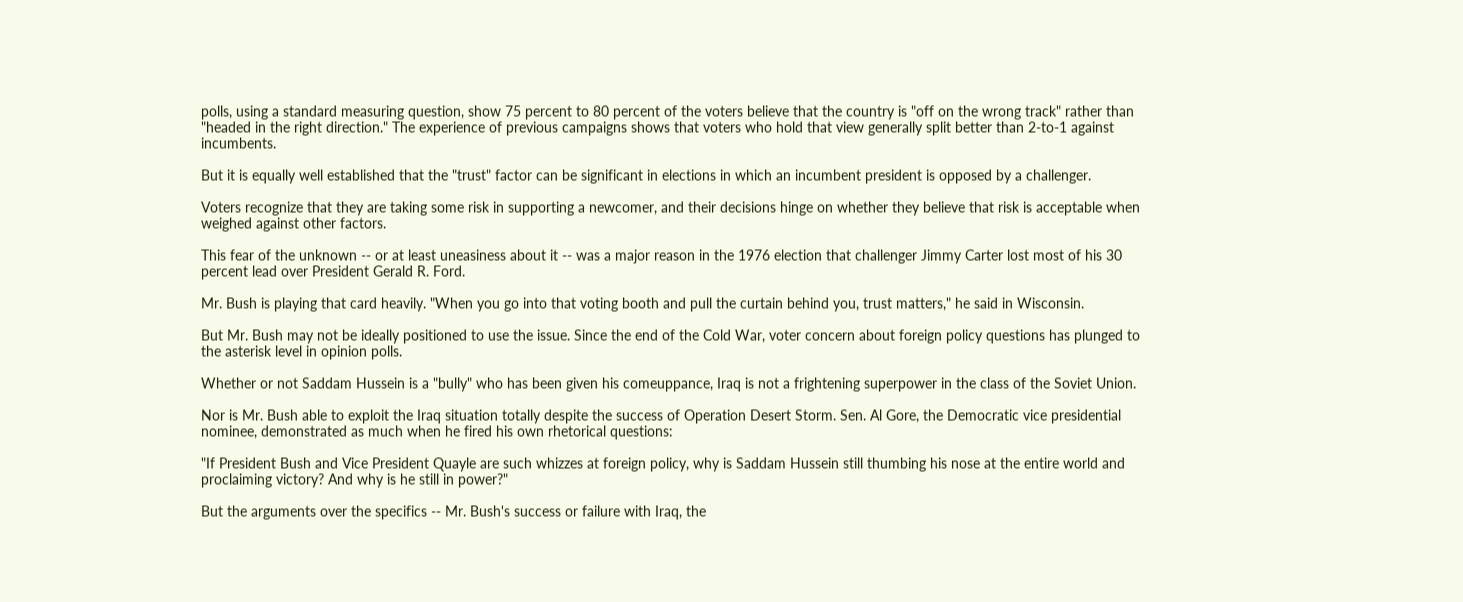polls, using a standard measuring question, show 75 percent to 80 percent of the voters believe that the country is "off on the wrong track" rather than "headed in the right direction." The experience of previous campaigns shows that voters who hold that view generally split better than 2-to-1 against incumbents.

But it is equally well established that the "trust" factor can be significant in elections in which an incumbent president is opposed by a challenger.

Voters recognize that they are taking some risk in supporting a newcomer, and their decisions hinge on whether they believe that risk is acceptable when weighed against other factors.

This fear of the unknown -- or at least uneasiness about it -- was a major reason in the 1976 election that challenger Jimmy Carter lost most of his 30 percent lead over President Gerald R. Ford.

Mr. Bush is playing that card heavily. "When you go into that voting booth and pull the curtain behind you, trust matters," he said in Wisconsin.

But Mr. Bush may not be ideally positioned to use the issue. Since the end of the Cold War, voter concern about foreign policy questions has plunged to the asterisk level in opinion polls.

Whether or not Saddam Hussein is a "bully" who has been given his comeuppance, Iraq is not a frightening superpower in the class of the Soviet Union.

Nor is Mr. Bush able to exploit the Iraq situation totally despite the success of Operation Desert Storm. Sen. Al Gore, the Democratic vice presidential nominee, demonstrated as much when he fired his own rhetorical questions:

"If President Bush and Vice President Quayle are such whizzes at foreign policy, why is Saddam Hussein still thumbing his nose at the entire world and proclaiming victory? And why is he still in power?"

But the arguments over the specifics -- Mr. Bush's success or failure with Iraq, the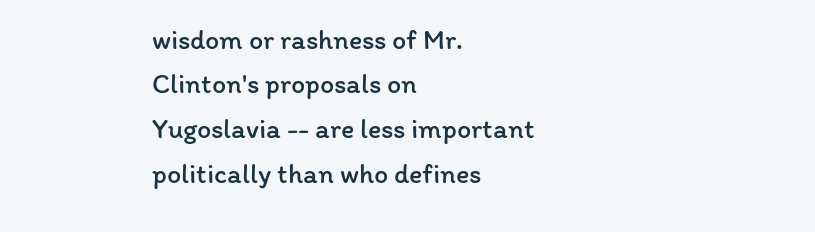wisdom or rashness of Mr. Clinton's proposals on Yugoslavia -- are less important politically than who defines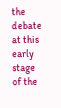the debate at this early stage of the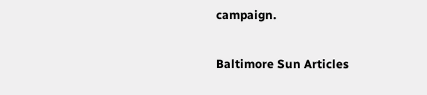campaign.

Baltimore Sun Articles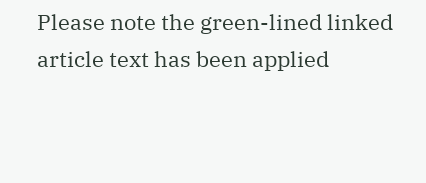Please note the green-lined linked article text has been applied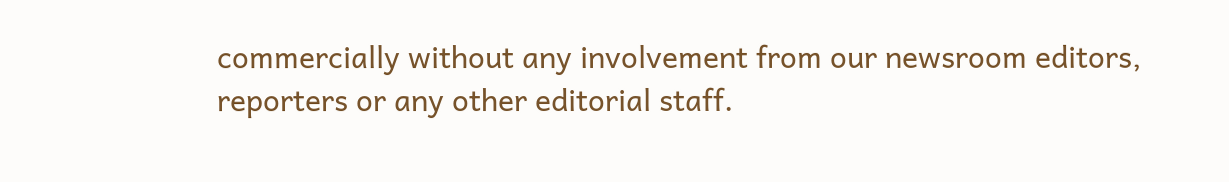commercially without any involvement from our newsroom editors, reporters or any other editorial staff.